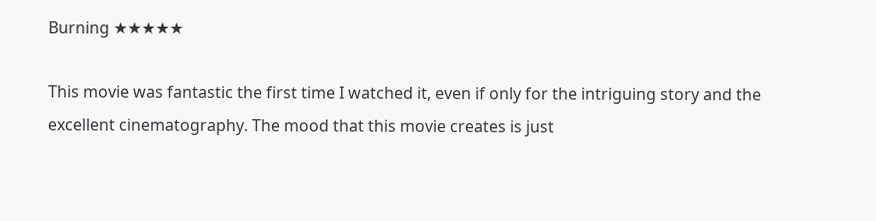Burning ★★★★★

This movie was fantastic the first time I watched it, even if only for the intriguing story and the excellent cinematography. The mood that this movie creates is just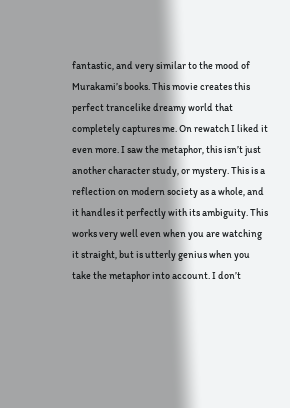fantastic, and very similar to the mood of Murakami’s books. This movie creates this perfect trancelike dreamy world that completely captures me. On rewatch I liked it even more. I saw the metaphor, this isn’t just another character study, or mystery. This is a reflection on modern society as a whole, and it handles it perfectly with its ambiguity. This works very well even when you are watching it straight, but is utterly genius when you take the metaphor into account. I don’t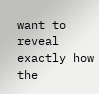want to reveal exactly how the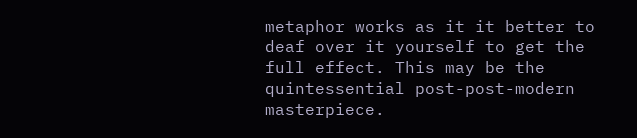metaphor works as it it better to deaf over it yourself to get the full effect. This may be the quintessential post-post-modern masterpiece.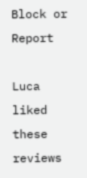Block or Report

Luca liked these reviews